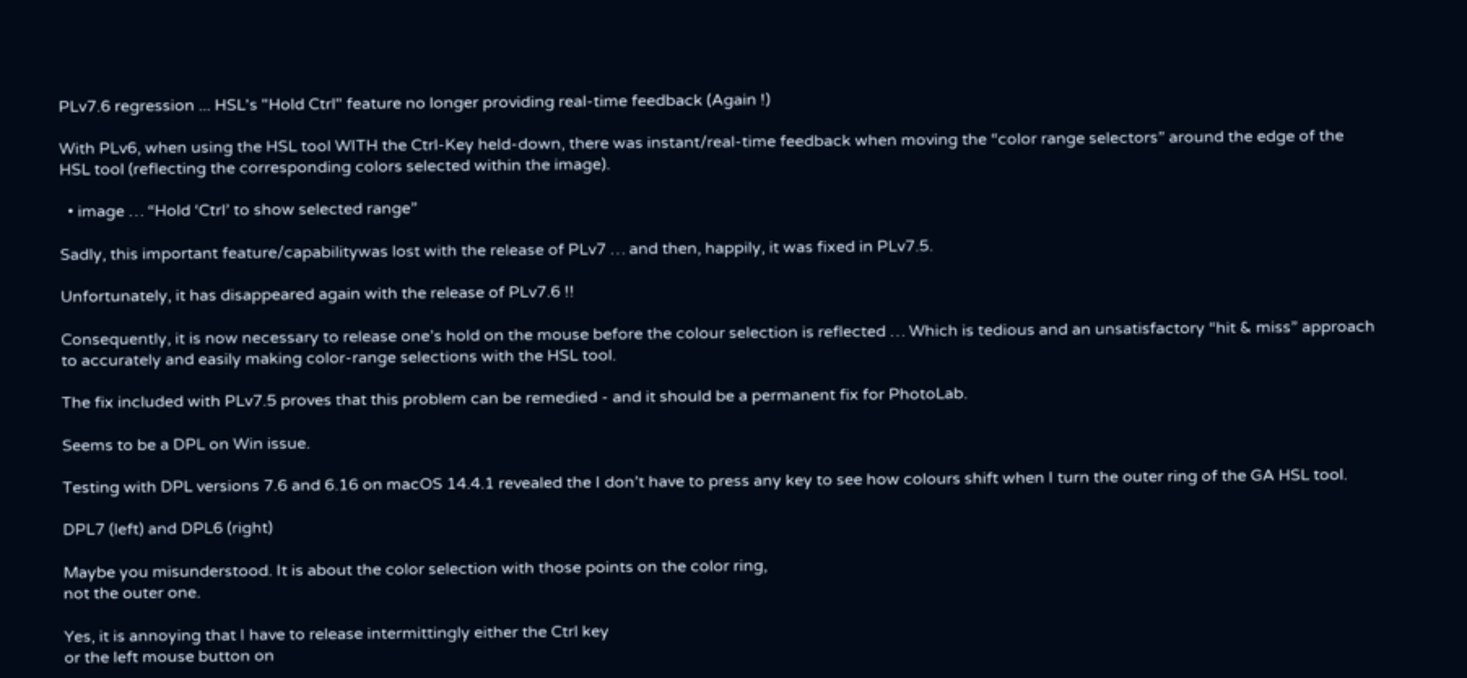PLv7.6 regression ... HSL's "Hold Ctrl" feature no longer providing real-time feedback (Again !)

With PLv6, when using the HSL tool WITH the Ctrl-Key held-down, there was instant/real-time feedback when moving the “color range selectors” around the edge of the HSL tool (reflecting the corresponding colors selected within the image).

  • image … “Hold ‘Ctrl’ to show selected range”

Sadly, this important feature/capabilitywas lost with the release of PLv7 … and then, happily, it was fixed in PLv7.5.

Unfortunately, it has disappeared again with the release of PLv7.6 !!

Consequently, it is now necessary to release one’s hold on the mouse before the colour selection is reflected … Which is tedious and an unsatisfactory “hit & miss” approach to accurately and easily making color-range selections with the HSL tool.

The fix included with PLv7.5 proves that this problem can be remedied - and it should be a permanent fix for PhotoLab.

Seems to be a DPL on Win issue.

Testing with DPL versions 7.6 and 6.16 on macOS 14.4.1 revealed the I don’t have to press any key to see how colours shift when I turn the outer ring of the GA HSL tool.

DPL7 (left) and DPL6 (right)

Maybe you misunderstood. It is about the color selection with those points on the color ring,
not the outer one.

Yes, it is annoying that I have to release intermittingly either the Ctrl key
or the left mouse button on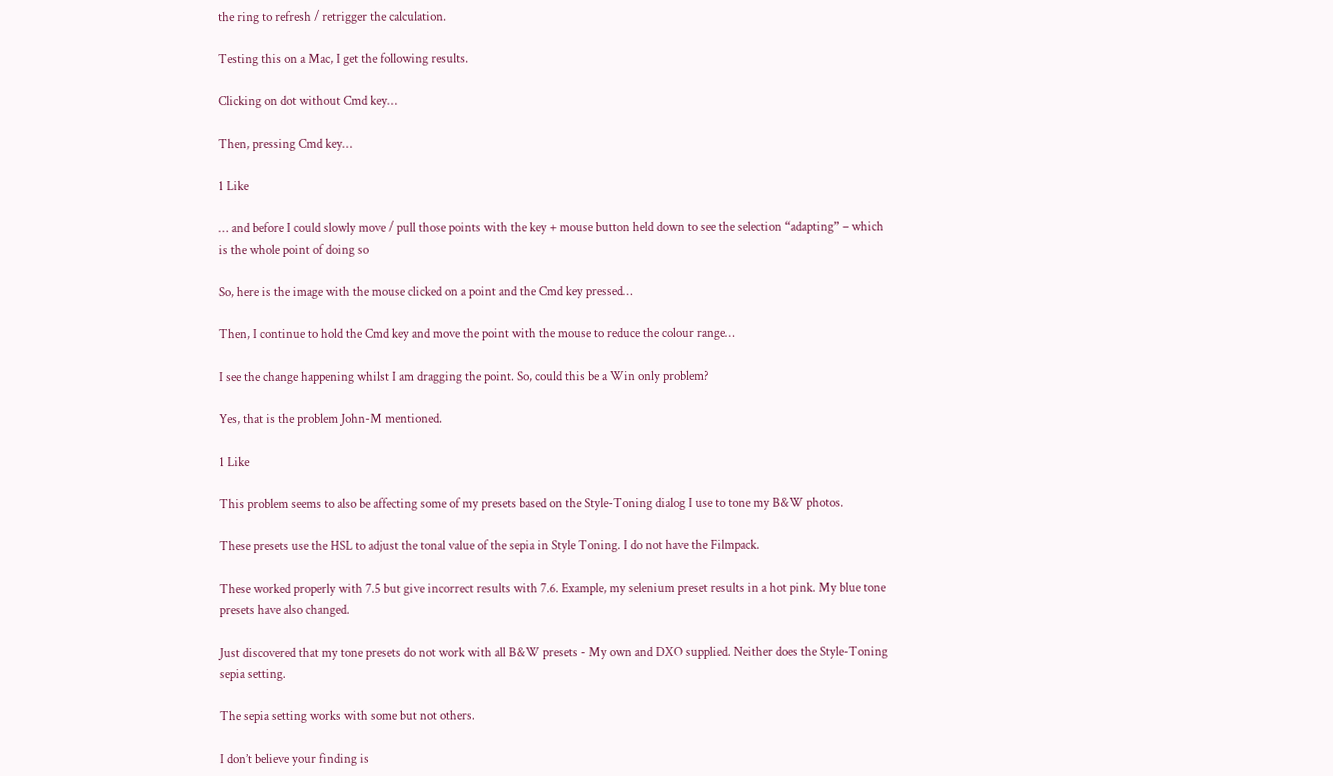the ring to refresh / retrigger the calculation.

Testing this on a Mac, I get the following results.

Clicking on dot without Cmd key…

Then, pressing Cmd key…

1 Like

… and before I could slowly move / pull those points with the key + mouse button held down to see the selection “adapting” – which is the whole point of doing so

So, here is the image with the mouse clicked on a point and the Cmd key pressed…

Then, I continue to hold the Cmd key and move the point with the mouse to reduce the colour range…

I see the change happening whilst I am dragging the point. So, could this be a Win only problem?

Yes, that is the problem John-M mentioned.

1 Like

This problem seems to also be affecting some of my presets based on the Style-Toning dialog I use to tone my B&W photos.

These presets use the HSL to adjust the tonal value of the sepia in Style Toning. I do not have the Filmpack.

These worked properly with 7.5 but give incorrect results with 7.6. Example, my selenium preset results in a hot pink. My blue tone presets have also changed.

Just discovered that my tone presets do not work with all B&W presets - My own and DXO supplied. Neither does the Style-Toning sepia setting.

The sepia setting works with some but not others.

I don’t believe your finding is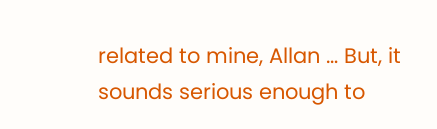related to mine, Allan … But, it sounds serious enough to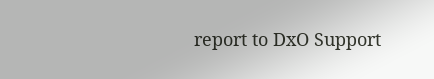report to DxO Support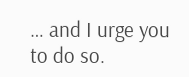… and I urge you to do so.